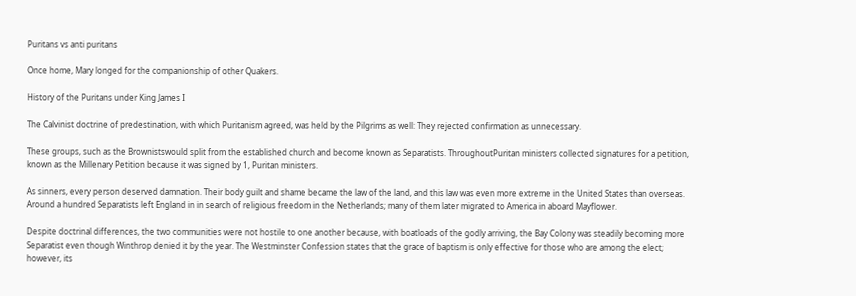Puritans vs anti puritans

Once home, Mary longed for the companionship of other Quakers.

History of the Puritans under King James I

The Calvinist doctrine of predestination, with which Puritanism agreed, was held by the Pilgrims as well: They rejected confirmation as unnecessary.

These groups, such as the Brownistswould split from the established church and become known as Separatists. ThroughoutPuritan ministers collected signatures for a petition, known as the Millenary Petition because it was signed by 1, Puritan ministers.

As sinners, every person deserved damnation. Their body guilt and shame became the law of the land, and this law was even more extreme in the United States than overseas. Around a hundred Separatists left England in in search of religious freedom in the Netherlands; many of them later migrated to America in aboard Mayflower.

Despite doctrinal differences, the two communities were not hostile to one another because, with boatloads of the godly arriving, the Bay Colony was steadily becoming more Separatist even though Winthrop denied it by the year. The Westminster Confession states that the grace of baptism is only effective for those who are among the elect; however, its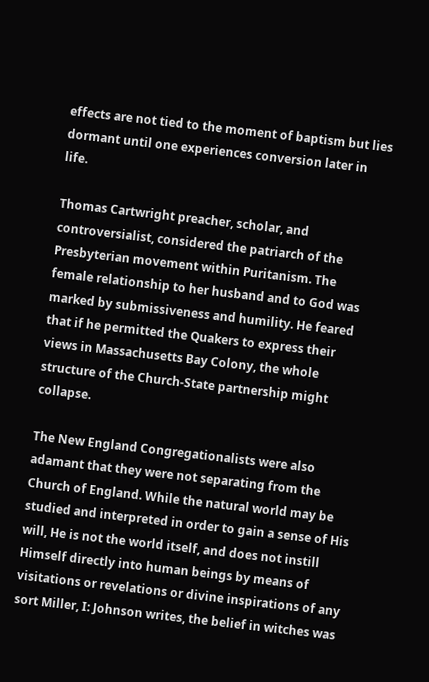effects are not tied to the moment of baptism but lies dormant until one experiences conversion later in life.

Thomas Cartwright preacher, scholar, and controversialist, considered the patriarch of the Presbyterian movement within Puritanism. The female relationship to her husband and to God was marked by submissiveness and humility. He feared that if he permitted the Quakers to express their views in Massachusetts Bay Colony, the whole structure of the Church-State partnership might collapse.

The New England Congregationalists were also adamant that they were not separating from the Church of England. While the natural world may be studied and interpreted in order to gain a sense of His will, He is not the world itself, and does not instill Himself directly into human beings by means of visitations or revelations or divine inspirations of any sort Miller, I: Johnson writes, the belief in witches was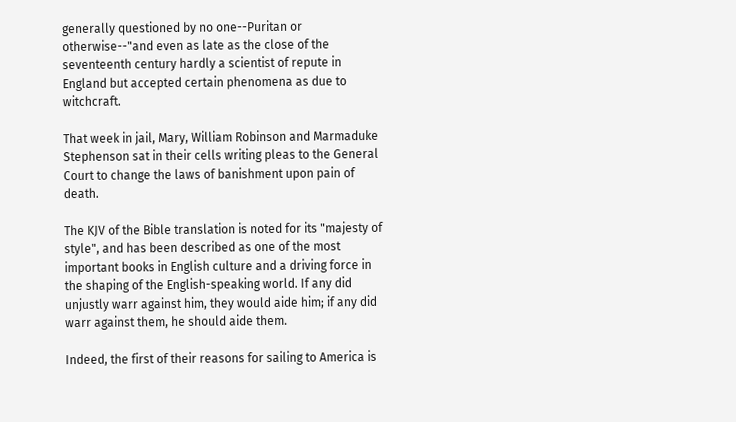generally questioned by no one--Puritan or otherwise--"and even as late as the close of the seventeenth century hardly a scientist of repute in England but accepted certain phenomena as due to witchcraft.

That week in jail, Mary, William Robinson and Marmaduke Stephenson sat in their cells writing pleas to the General Court to change the laws of banishment upon pain of death.

The KJV of the Bible translation is noted for its "majesty of style", and has been described as one of the most important books in English culture and a driving force in the shaping of the English-speaking world. If any did unjustly warr against him, they would aide him; if any did warr against them, he should aide them.

Indeed, the first of their reasons for sailing to America is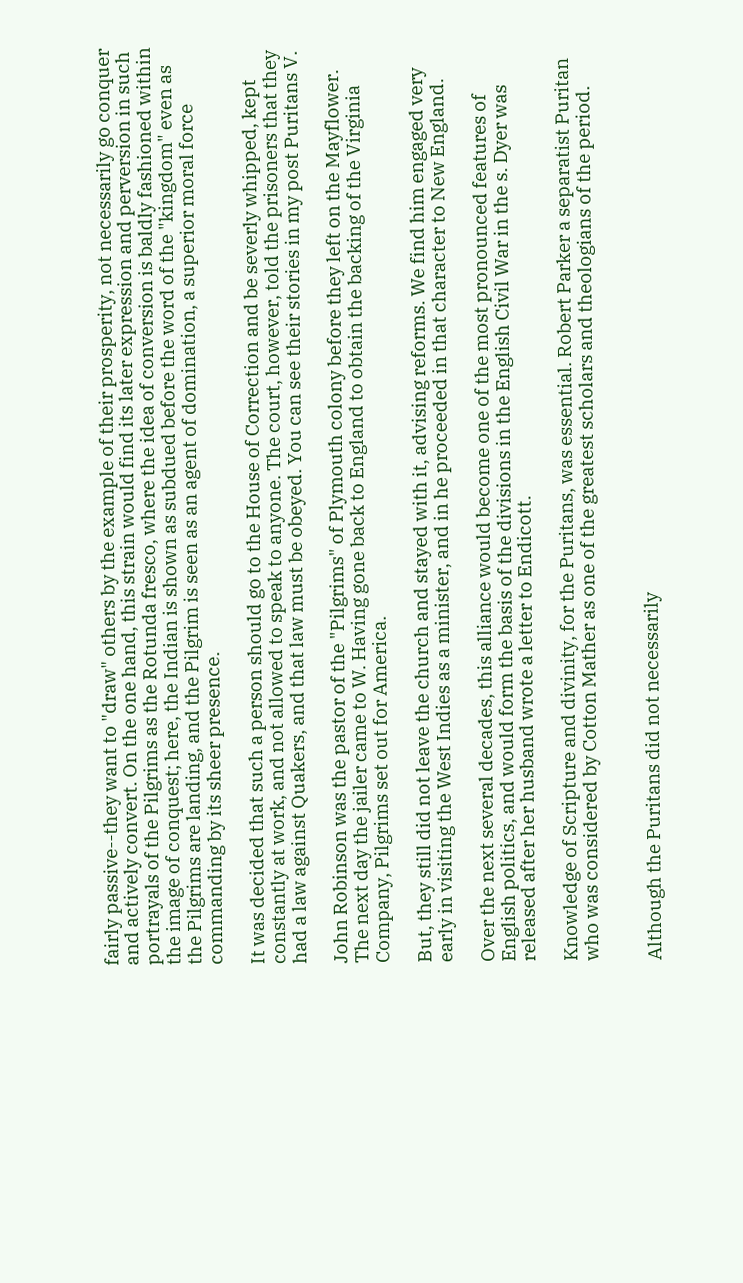fairly passive--they want to "draw" others by the example of their prosperity, not necessarily go conquer and actively convert. On the one hand, this strain would find its later expression and perversion in such portrayals of the Pilgrims as the Rotunda fresco, where the idea of conversion is baldly fashioned within the image of conquest; here, the Indian is shown as subdued before the word of the "kingdom" even as the Pilgrims are landing, and the Pilgrim is seen as an agent of domination, a superior moral force commanding by its sheer presence.

It was decided that such a person should go to the House of Correction and be severly whipped, kept constantly at work, and not allowed to speak to anyone. The court, however, told the prisoners that they had a law against Quakers, and that law must be obeyed. You can see their stories in my post Puritans V.

John Robinson was the pastor of the "Pilgrims" of Plymouth colony before they left on the Mayflower. The next day the jailer came to W. Having gone back to England to obtain the backing of the Virginia Company, Pilgrims set out for America.

But, they still did not leave the church and stayed with it, advising reforms. We find him engaged very early in visiting the West Indies as a minister, and in he proceeded in that character to New England.

Over the next several decades, this alliance would become one of the most pronounced features of English politics, and would form the basis of the divisions in the English Civil War in the s. Dyer was released after her husband wrote a letter to Endicott.

Knowledge of Scripture and divinity, for the Puritans, was essential. Robert Parker a separatist Puritan who was considered by Cotton Mather as one of the greatest scholars and theologians of the period.


Although the Puritans did not necessarily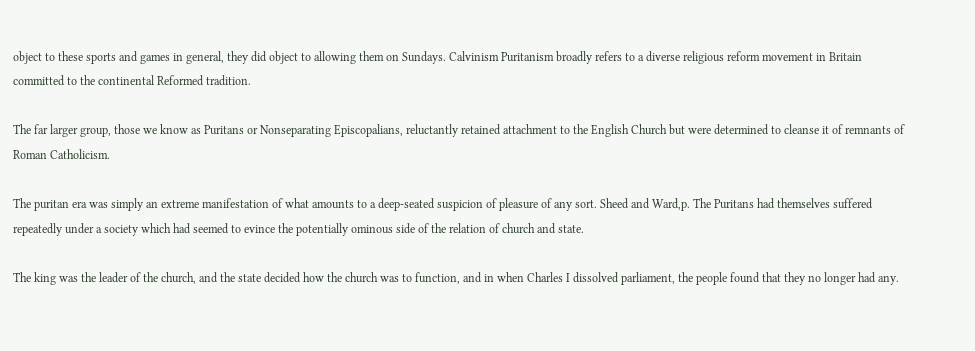object to these sports and games in general, they did object to allowing them on Sundays. Calvinism Puritanism broadly refers to a diverse religious reform movement in Britain committed to the continental Reformed tradition.

The far larger group, those we know as Puritans or Nonseparating Episcopalians, reluctantly retained attachment to the English Church but were determined to cleanse it of remnants of Roman Catholicism.

The puritan era was simply an extreme manifestation of what amounts to a deep-seated suspicion of pleasure of any sort. Sheed and Ward,p. The Puritans had themselves suffered repeatedly under a society which had seemed to evince the potentially ominous side of the relation of church and state.

The king was the leader of the church, and the state decided how the church was to function, and in when Charles I dissolved parliament, the people found that they no longer had any.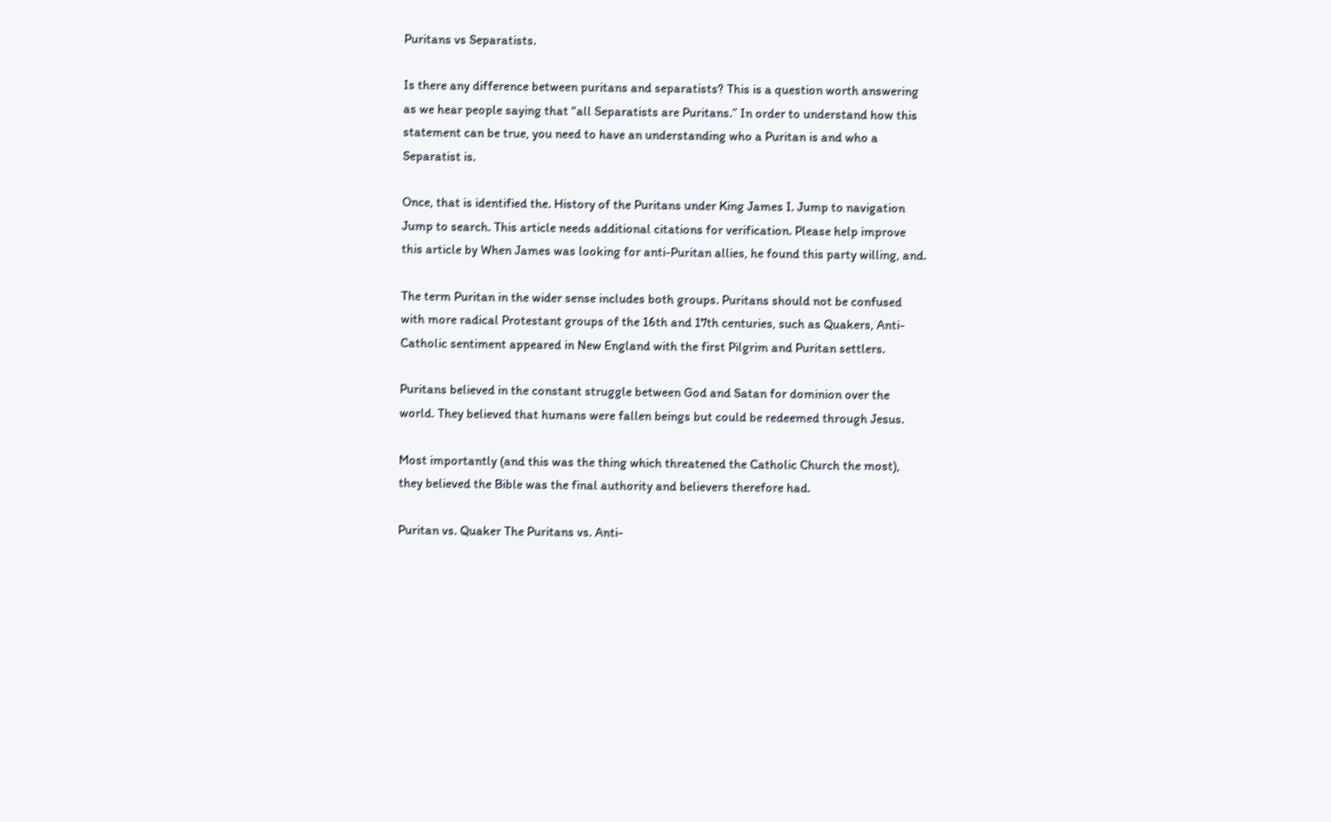Puritans vs Separatists.

Is there any difference between puritans and separatists? This is a question worth answering as we hear people saying that “all Separatists are Puritans.” In order to understand how this statement can be true, you need to have an understanding who a Puritan is and who a Separatist is.

Once, that is identified the. History of the Puritans under King James I. Jump to navigation Jump to search. This article needs additional citations for verification. Please help improve this article by When James was looking for anti-Puritan allies, he found this party willing, and.

The term Puritan in the wider sense includes both groups. Puritans should not be confused with more radical Protestant groups of the 16th and 17th centuries, such as Quakers, Anti-Catholic sentiment appeared in New England with the first Pilgrim and Puritan settlers.

Puritans believed in the constant struggle between God and Satan for dominion over the world. They believed that humans were fallen beings but could be redeemed through Jesus.

Most importantly (and this was the thing which threatened the Catholic Church the most), they believed the Bible was the final authority and believers therefore had.

Puritan vs. Quaker The Puritans vs. Anti-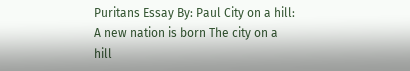Puritans Essay By: Paul City on a hill: A new nation is born The city on a hill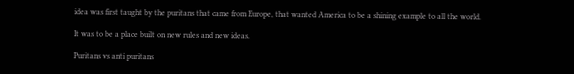idea was first taught by the puritans that came from Europe, that wanted America to be a shining example to all the world.

It was to be a place built on new rules and new ideas.

Puritans vs anti puritans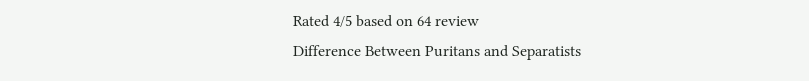Rated 4/5 based on 64 review
Difference Between Puritans and Separatists